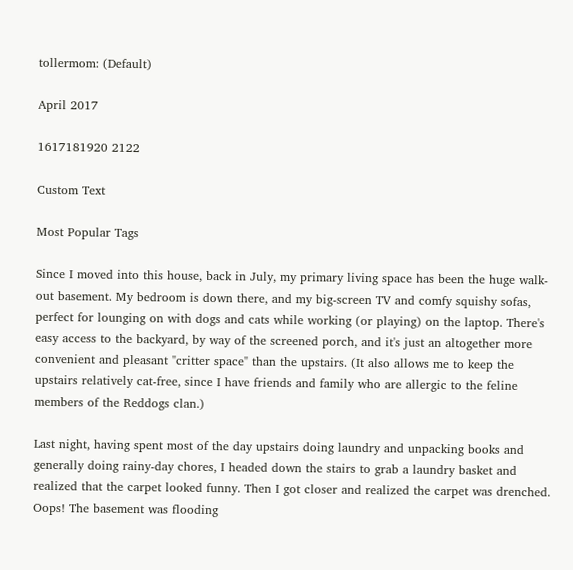tollermom: (Default)

April 2017

1617181920 2122

Custom Text

Most Popular Tags

Since I moved into this house, back in July, my primary living space has been the huge walk-out basement. My bedroom is down there, and my big-screen TV and comfy squishy sofas, perfect for lounging on with dogs and cats while working (or playing) on the laptop. There's easy access to the backyard, by way of the screened porch, and it's just an altogether more convenient and pleasant "critter space" than the upstairs. (It also allows me to keep the upstairs relatively cat-free, since I have friends and family who are allergic to the feline members of the Reddogs clan.)

Last night, having spent most of the day upstairs doing laundry and unpacking books and generally doing rainy-day chores, I headed down the stairs to grab a laundry basket and realized that the carpet looked funny. Then I got closer and realized the carpet was drenched. Oops! The basement was flooding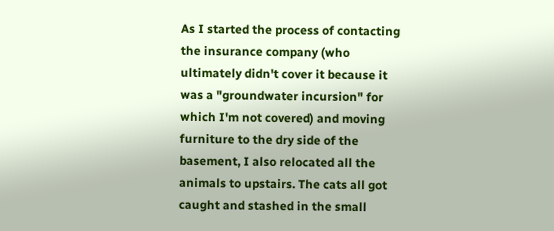As I started the process of contacting the insurance company (who ultimately didn't cover it because it was a "groundwater incursion" for which I'm not covered) and moving furniture to the dry side of the basement, I also relocated all the animals to upstairs. The cats all got caught and stashed in the small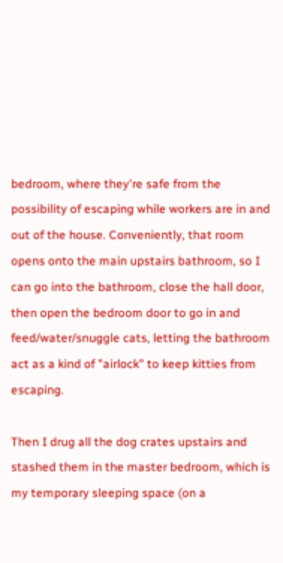bedroom, where they're safe from the possibility of escaping while workers are in and out of the house. Conveniently, that room opens onto the main upstairs bathroom, so I can go into the bathroom, close the hall door, then open the bedroom door to go in and feed/water/snuggle cats, letting the bathroom act as a kind of "airlock" to keep kitties from escaping.

Then I drug all the dog crates upstairs and stashed them in the master bedroom, which is my temporary sleeping space (on a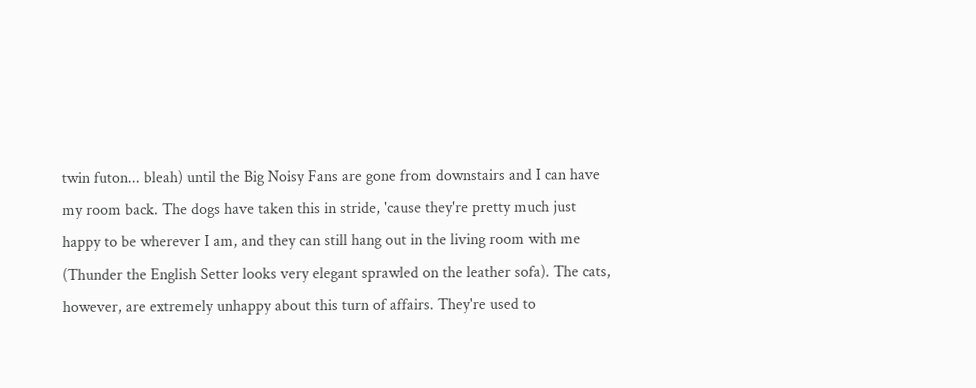twin futon... bleah) until the Big Noisy Fans are gone from downstairs and I can have my room back. The dogs have taken this in stride, 'cause they're pretty much just happy to be wherever I am, and they can still hang out in the living room with me (Thunder the English Setter looks very elegant sprawled on the leather sofa). The cats, however, are extremely unhappy about this turn of affairs. They're used to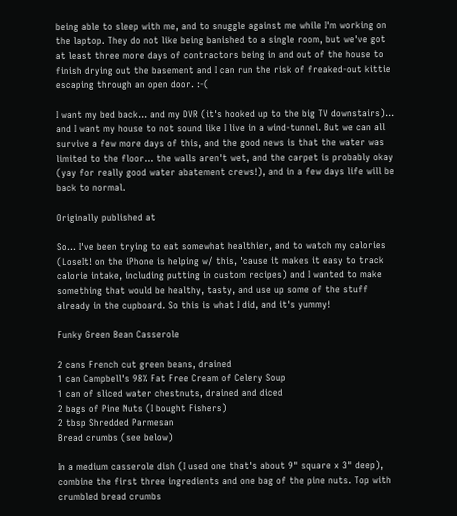being able to sleep with me, and to snuggle against me while I'm working on the laptop. They do not like being banished to a single room, but we've got at least three more days of contractors being in and out of the house to finish drying out the basement and I can run the risk of freaked-out kittie escaping through an open door. :-(

I want my bed back... and my DVR (it's hooked up to the big TV downstairs)... and I want my house to not sound like I live in a wind-tunnel. But we can all survive a few more days of this, and the good news is that the water was limited to the floor... the walls aren't wet, and the carpet is probably okay (yay for really good water abatement crews!), and in a few days life will be back to normal.

Originally published at

So... I've been trying to eat somewhat healthier, and to watch my calories (LoseIt! on the iPhone is helping w/ this, 'cause it makes it easy to track calorie intake, including putting in custom recipes) and I wanted to make something that would be healthy, tasty, and use up some of the stuff already in the cupboard. So this is what I did, and it's yummy!

Funky Green Bean Casserole

2 cans French cut green beans, drained
1 can Campbell's 98% Fat Free Cream of Celery Soup
1 can of sliced water chestnuts, drained and diced
2 bags of Pine Nuts (I bought Fishers)
2 tbsp Shredded Parmesan
Bread crumbs (see below)

In a medium casserole dish (I used one that's about 9" square x 3" deep), combine the first three ingredients and one bag of the pine nuts. Top with crumbled bread crumbs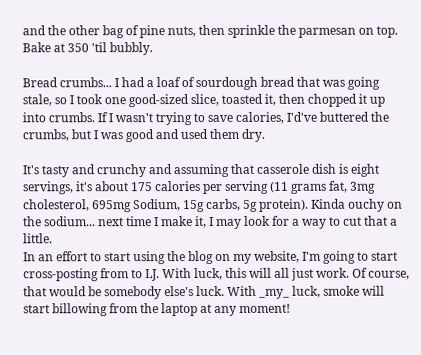and the other bag of pine nuts, then sprinkle the parmesan on top. Bake at 350 'til bubbly.

Bread crumbs... I had a loaf of sourdough bread that was going stale, so I took one good-sized slice, toasted it, then chopped it up into crumbs. If I wasn't trying to save calories, I'd've buttered the crumbs, but I was good and used them dry.

It's tasty and crunchy and assuming that casserole dish is eight servings, it's about 175 calories per serving (11 grams fat, 3mg cholesterol, 695mg Sodium, 15g carbs, 5g protein). Kinda ouchy on the sodium... next time I make it, I may look for a way to cut that a little.
In an effort to start using the blog on my website, I'm going to start cross-posting from to LJ. With luck, this will all just work. Of course, that would be somebody else's luck. With _my_ luck, smoke will start billowing from the laptop at any moment!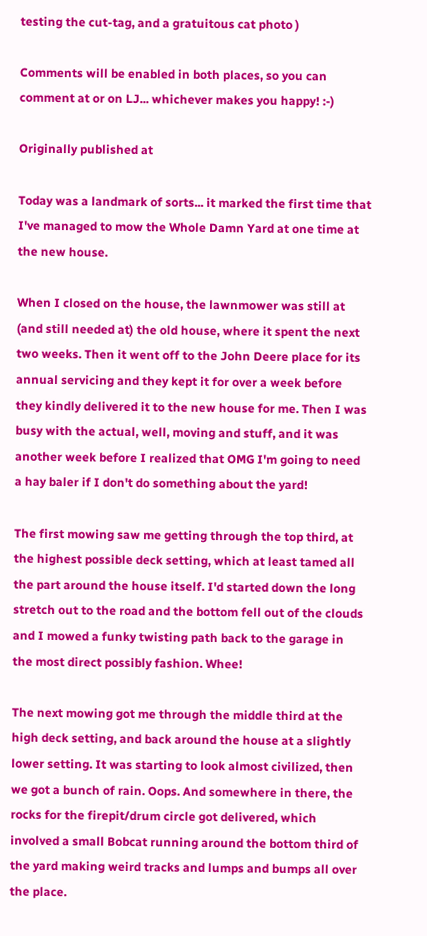testing the cut-tag, and a gratuitous cat photo )

Comments will be enabled in both places, so you can comment at or on LJ... whichever makes you happy! :-)

Originally published at

Today was a landmark of sorts... it marked the first time that I've managed to mow the Whole Damn Yard at one time at the new house.

When I closed on the house, the lawnmower was still at (and still needed at) the old house, where it spent the next two weeks. Then it went off to the John Deere place for its annual servicing and they kept it for over a week before they kindly delivered it to the new house for me. Then I was busy with the actual, well, moving and stuff, and it was another week before I realized that OMG I'm going to need a hay baler if I don't do something about the yard!

The first mowing saw me getting through the top third, at the highest possible deck setting, which at least tamed all the part around the house itself. I'd started down the long stretch out to the road and the bottom fell out of the clouds and I mowed a funky twisting path back to the garage in the most direct possibly fashion. Whee!

The next mowing got me through the middle third at the high deck setting, and back around the house at a slightly lower setting. It was starting to look almost civilized, then we got a bunch of rain. Oops. And somewhere in there, the rocks for the firepit/drum circle got delivered, which involved a small Bobcat running around the bottom third of the yard making weird tracks and lumps and bumps all over the place.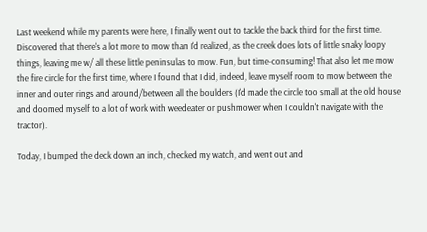Last weekend while my parents were here, I finally went out to tackle the back third for the first time. Discovered that there's a lot more to mow than I'd realized, as the creek does lots of little snaky loopy things, leaving me w/ all these little peninsulas to mow. Fun, but time-consuming! That also let me mow the fire circle for the first time, where I found that I did, indeed, leave myself room to mow between the inner and outer rings and around/between all the boulders (I'd made the circle too small at the old house and doomed myself to a lot of work with weedeater or pushmower when I couldn't navigate with the tractor).

Today, I bumped the deck down an inch, checked my watch, and went out and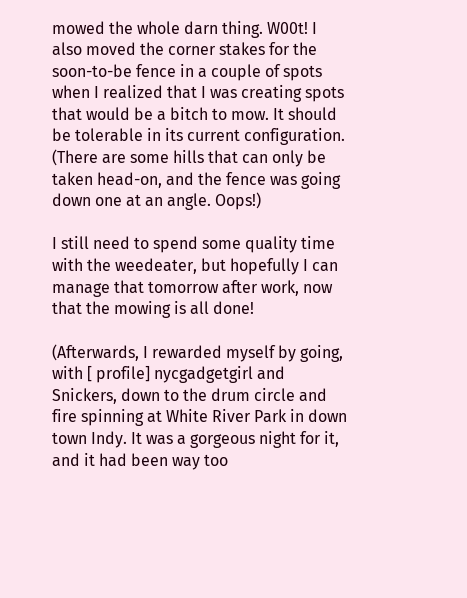mowed the whole darn thing. W00t! I also moved the corner stakes for the soon-to-be fence in a couple of spots when I realized that I was creating spots that would be a bitch to mow. It should be tolerable in its current configuration. (There are some hills that can only be taken head-on, and the fence was going down one at an angle. Oops!)

I still need to spend some quality time with the weedeater, but hopefully I can manage that tomorrow after work, now that the mowing is all done!

(Afterwards, I rewarded myself by going, with [ profile] nycgadgetgirl and Snickers, down to the drum circle and fire spinning at White River Park in down town Indy. It was a gorgeous night for it, and it had been way too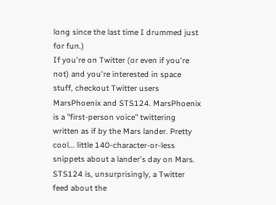long since the last time I drummed just for fun.)
If you're on Twitter (or even if you're not) and you're interested in space stuff, checkout Twitter users MarsPhoenix and STS124. MarsPhoenix is a "first-person voice" twittering written as if by the Mars lander. Pretty cool... little 140-character-or-less snippets about a lander's day on Mars. STS124 is, unsurprisingly, a Twitter feed about the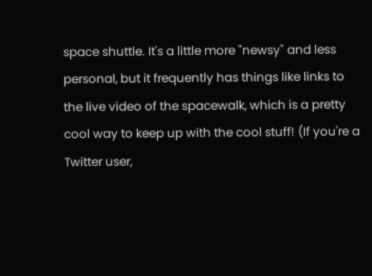space shuttle. It's a little more "newsy" and less personal, but it frequently has things like links to the live video of the spacewalk, which is a pretty cool way to keep up with the cool stuff! (If you're a Twitter user,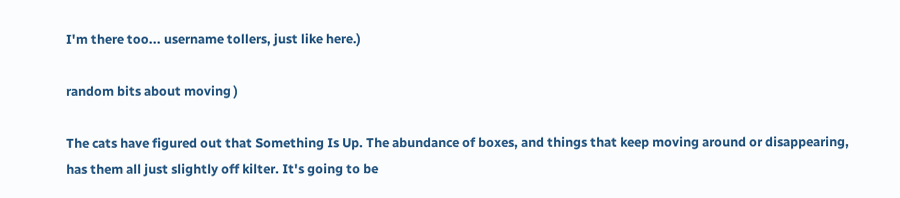I'm there too... username tollers, just like here.)

random bits about moving )

The cats have figured out that Something Is Up. The abundance of boxes, and things that keep moving around or disappearing, has them all just slightly off kilter. It's going to be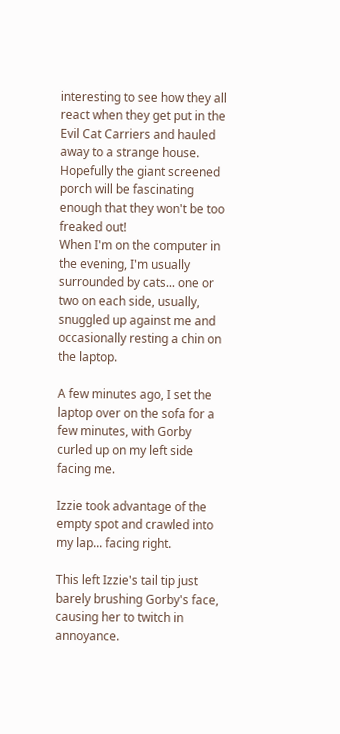interesting to see how they all react when they get put in the Evil Cat Carriers and hauled away to a strange house. Hopefully the giant screened porch will be fascinating enough that they won't be too freaked out!
When I'm on the computer in the evening, I'm usually surrounded by cats... one or two on each side, usually, snuggled up against me and occasionally resting a chin on the laptop.

A few minutes ago, I set the laptop over on the sofa for a few minutes, with Gorby curled up on my left side facing me.

Izzie took advantage of the empty spot and crawled into my lap... facing right.

This left Izzie's tail tip just barely brushing Gorby's face, causing her to twitch in annoyance.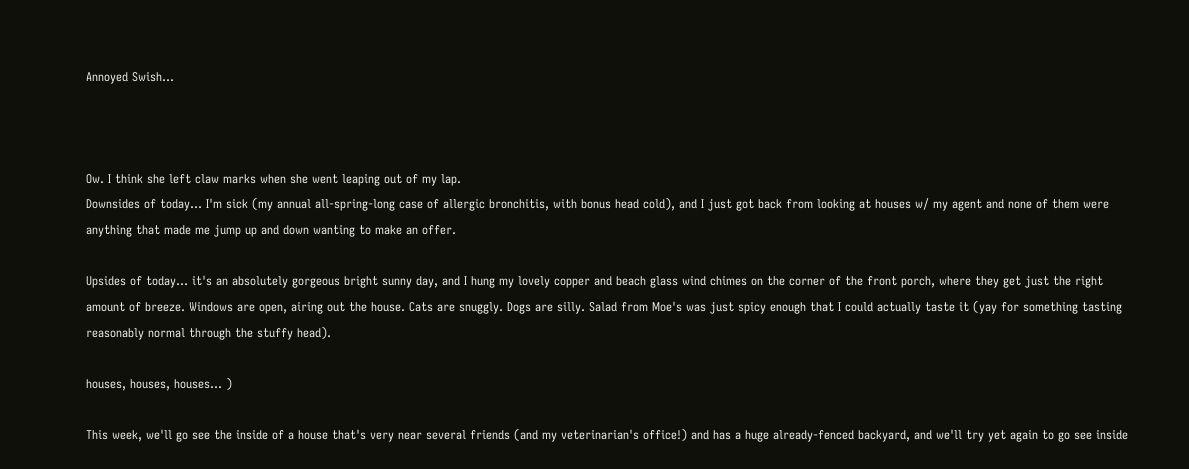Annoyed Swish...



Ow. I think she left claw marks when she went leaping out of my lap.
Downsides of today... I'm sick (my annual all-spring-long case of allergic bronchitis, with bonus head cold), and I just got back from looking at houses w/ my agent and none of them were anything that made me jump up and down wanting to make an offer.

Upsides of today... it's an absolutely gorgeous bright sunny day, and I hung my lovely copper and beach glass wind chimes on the corner of the front porch, where they get just the right amount of breeze. Windows are open, airing out the house. Cats are snuggly. Dogs are silly. Salad from Moe's was just spicy enough that I could actually taste it (yay for something tasting reasonably normal through the stuffy head).

houses, houses, houses... )

This week, we'll go see the inside of a house that's very near several friends (and my veterinarian's office!) and has a huge already-fenced backyard, and we'll try yet again to go see inside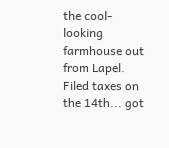the cool-looking farmhouse out from Lapel.
Filed taxes on the 14th... got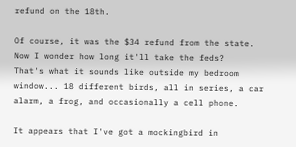refund on the 18th.

Of course, it was the $34 refund from the state. Now I wonder how long it'll take the feds?
That's what it sounds like outside my bedroom window... 18 different birds, all in series, a car alarm, a frog, and occasionally a cell phone.

It appears that I've got a mockingbird in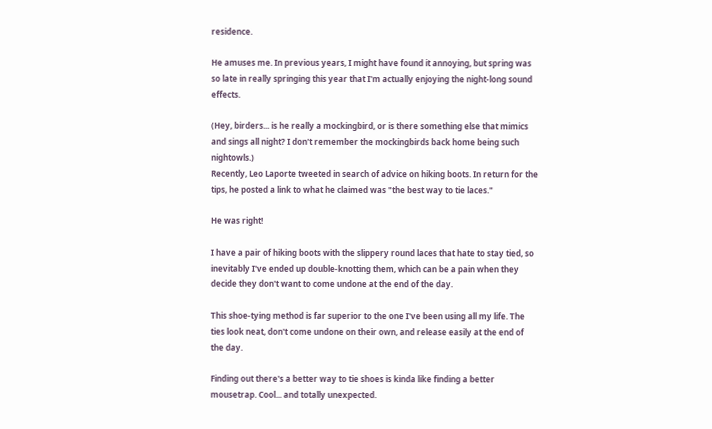residence.

He amuses me. In previous years, I might have found it annoying, but spring was so late in really springing this year that I'm actually enjoying the night-long sound effects.

(Hey, birders... is he really a mockingbird, or is there something else that mimics and sings all night? I don't remember the mockingbirds back home being such nightowls.)
Recently, Leo Laporte tweeted in search of advice on hiking boots. In return for the tips, he posted a link to what he claimed was "the best way to tie laces."

He was right!

I have a pair of hiking boots with the slippery round laces that hate to stay tied, so inevitably I've ended up double-knotting them, which can be a pain when they decide they don't want to come undone at the end of the day.

This shoe-tying method is far superior to the one I've been using all my life. The ties look neat, don't come undone on their own, and release easily at the end of the day.

Finding out there's a better way to tie shoes is kinda like finding a better mousetrap. Cool... and totally unexpected.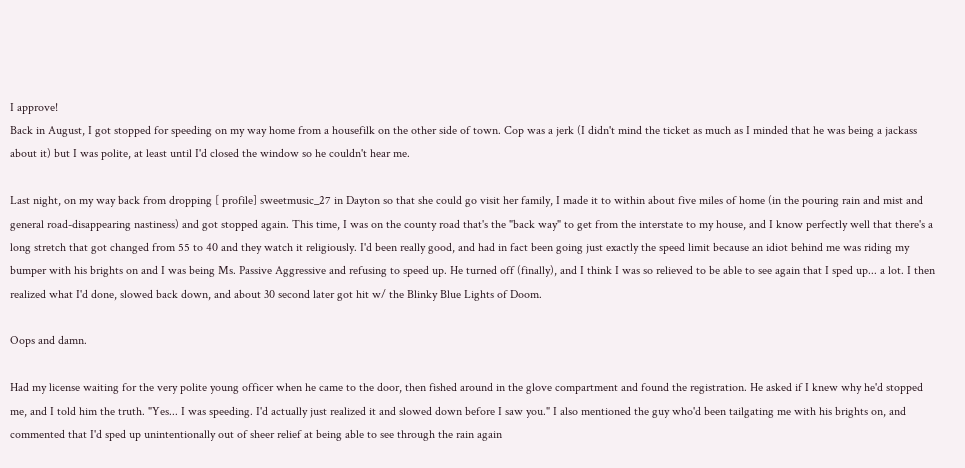I approve!
Back in August, I got stopped for speeding on my way home from a housefilk on the other side of town. Cop was a jerk (I didn't mind the ticket as much as I minded that he was being a jackass about it) but I was polite, at least until I'd closed the window so he couldn't hear me.

Last night, on my way back from dropping [ profile] sweetmusic_27 in Dayton so that she could go visit her family, I made it to within about five miles of home (in the pouring rain and mist and general road-disappearing nastiness) and got stopped again. This time, I was on the county road that's the "back way" to get from the interstate to my house, and I know perfectly well that there's a long stretch that got changed from 55 to 40 and they watch it religiously. I'd been really good, and had in fact been going just exactly the speed limit because an idiot behind me was riding my bumper with his brights on and I was being Ms. Passive Aggressive and refusing to speed up. He turned off (finally), and I think I was so relieved to be able to see again that I sped up... a lot. I then realized what I'd done, slowed back down, and about 30 second later got hit w/ the Blinky Blue Lights of Doom.

Oops and damn.

Had my license waiting for the very polite young officer when he came to the door, then fished around in the glove compartment and found the registration. He asked if I knew why he'd stopped me, and I told him the truth. "Yes... I was speeding. I'd actually just realized it and slowed down before I saw you." I also mentioned the guy who'd been tailgating me with his brights on, and commented that I'd sped up unintentionally out of sheer relief at being able to see through the rain again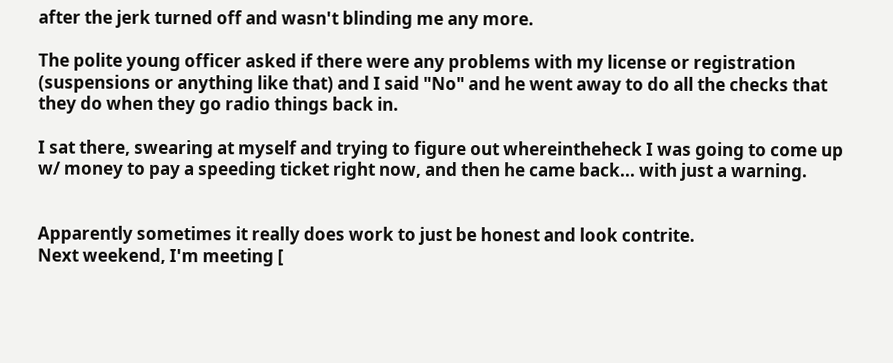after the jerk turned off and wasn't blinding me any more.

The polite young officer asked if there were any problems with my license or registration (suspensions or anything like that) and I said "No" and he went away to do all the checks that they do when they go radio things back in.

I sat there, swearing at myself and trying to figure out whereintheheck I was going to come up w/ money to pay a speeding ticket right now, and then he came back... with just a warning.


Apparently sometimes it really does work to just be honest and look contrite.
Next weekend, I'm meeting [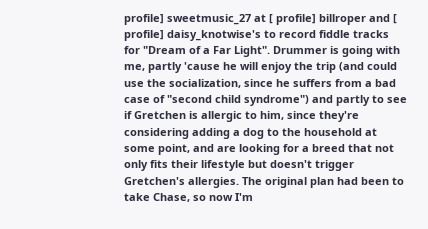profile] sweetmusic_27 at [ profile] billroper and [ profile] daisy_knotwise's to record fiddle tracks for "Dream of a Far Light". Drummer is going with me, partly 'cause he will enjoy the trip (and could use the socialization, since he suffers from a bad case of "second child syndrome") and partly to see if Gretchen is allergic to him, since they're considering adding a dog to the household at some point, and are looking for a breed that not only fits their lifestyle but doesn't trigger Gretchen's allergies. The original plan had been to take Chase, so now I'm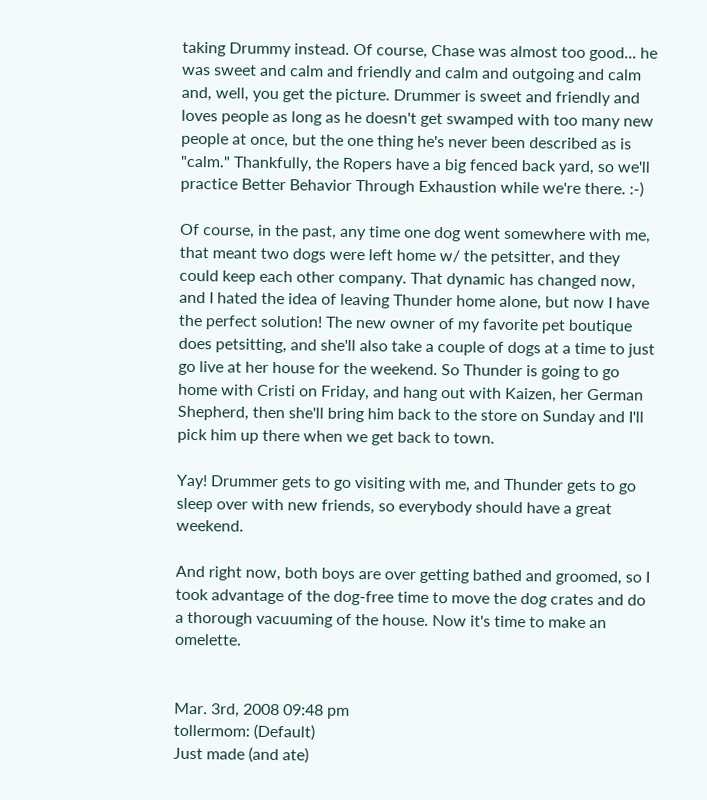taking Drummy instead. Of course, Chase was almost too good... he was sweet and calm and friendly and calm and outgoing and calm and, well, you get the picture. Drummer is sweet and friendly and loves people as long as he doesn't get swamped with too many new people at once, but the one thing he's never been described as is "calm." Thankfully, the Ropers have a big fenced back yard, so we'll practice Better Behavior Through Exhaustion while we're there. :-)

Of course, in the past, any time one dog went somewhere with me, that meant two dogs were left home w/ the petsitter, and they could keep each other company. That dynamic has changed now, and I hated the idea of leaving Thunder home alone, but now I have the perfect solution! The new owner of my favorite pet boutique does petsitting, and she'll also take a couple of dogs at a time to just go live at her house for the weekend. So Thunder is going to go home with Cristi on Friday, and hang out with Kaizen, her German Shepherd, then she'll bring him back to the store on Sunday and I'll pick him up there when we get back to town.

Yay! Drummer gets to go visiting with me, and Thunder gets to go sleep over with new friends, so everybody should have a great weekend.

And right now, both boys are over getting bathed and groomed, so I took advantage of the dog-free time to move the dog crates and do a thorough vacuuming of the house. Now it's time to make an omelette.


Mar. 3rd, 2008 09:48 pm
tollermom: (Default)
Just made (and ate)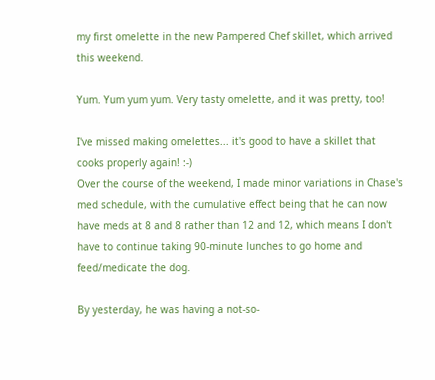my first omelette in the new Pampered Chef skillet, which arrived this weekend.

Yum. Yum yum yum. Very tasty omelette, and it was pretty, too!

I've missed making omelettes... it's good to have a skillet that cooks properly again! :-)
Over the course of the weekend, I made minor variations in Chase's med schedule, with the cumulative effect being that he can now have meds at 8 and 8 rather than 12 and 12, which means I don't have to continue taking 90-minute lunches to go home and feed/medicate the dog.

By yesterday, he was having a not-so-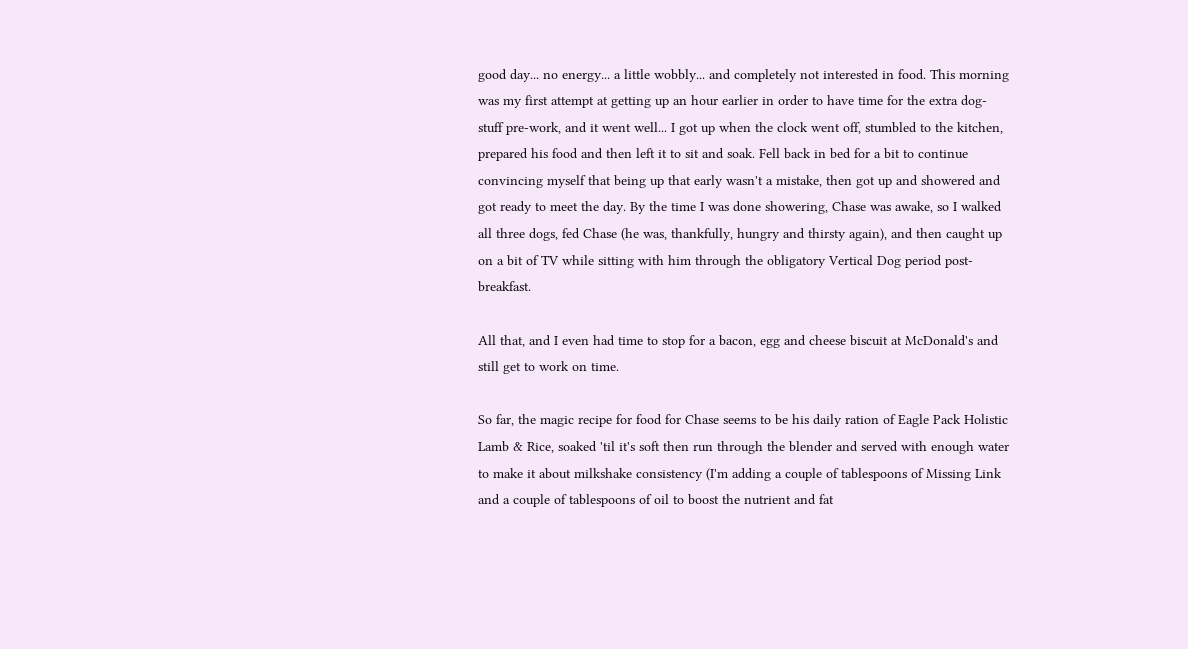good day... no energy... a little wobbly... and completely not interested in food. This morning was my first attempt at getting up an hour earlier in order to have time for the extra dog-stuff pre-work, and it went well... I got up when the clock went off, stumbled to the kitchen, prepared his food and then left it to sit and soak. Fell back in bed for a bit to continue convincing myself that being up that early wasn't a mistake, then got up and showered and got ready to meet the day. By the time I was done showering, Chase was awake, so I walked all three dogs, fed Chase (he was, thankfully, hungry and thirsty again), and then caught up on a bit of TV while sitting with him through the obligatory Vertical Dog period post-breakfast.

All that, and I even had time to stop for a bacon, egg and cheese biscuit at McDonald's and still get to work on time.

So far, the magic recipe for food for Chase seems to be his daily ration of Eagle Pack Holistic Lamb & Rice, soaked 'til it's soft then run through the blender and served with enough water to make it about milkshake consistency (I'm adding a couple of tablespoons of Missing Link and a couple of tablespoons of oil to boost the nutrient and fat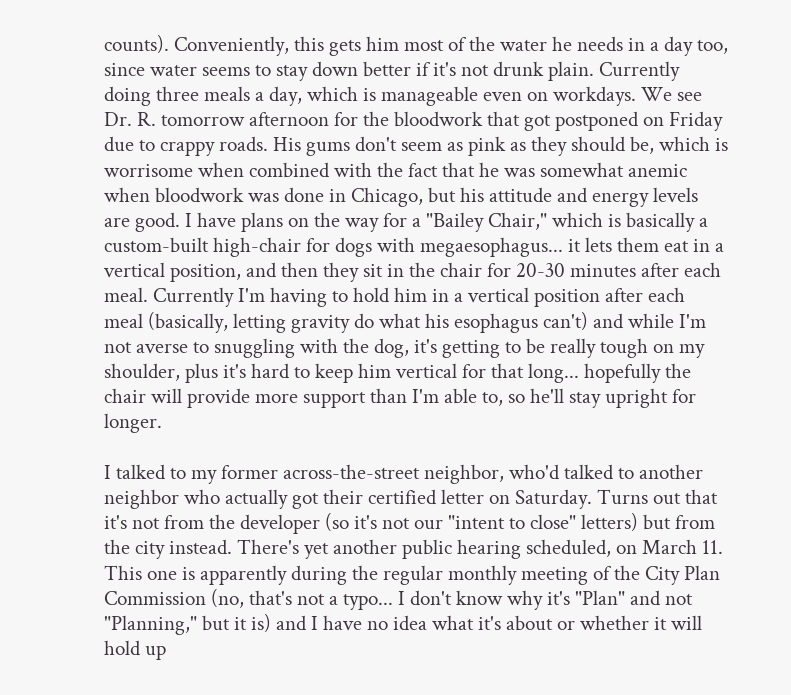counts). Conveniently, this gets him most of the water he needs in a day too, since water seems to stay down better if it's not drunk plain. Currently doing three meals a day, which is manageable even on workdays. We see Dr. R. tomorrow afternoon for the bloodwork that got postponed on Friday due to crappy roads. His gums don't seem as pink as they should be, which is worrisome when combined with the fact that he was somewhat anemic when bloodwork was done in Chicago, but his attitude and energy levels are good. I have plans on the way for a "Bailey Chair," which is basically a custom-built high-chair for dogs with megaesophagus... it lets them eat in a vertical position, and then they sit in the chair for 20-30 minutes after each meal. Currently I'm having to hold him in a vertical position after each meal (basically, letting gravity do what his esophagus can't) and while I'm not averse to snuggling with the dog, it's getting to be really tough on my shoulder, plus it's hard to keep him vertical for that long... hopefully the chair will provide more support than I'm able to, so he'll stay upright for longer.

I talked to my former across-the-street neighbor, who'd talked to another neighbor who actually got their certified letter on Saturday. Turns out that it's not from the developer (so it's not our "intent to close" letters) but from the city instead. There's yet another public hearing scheduled, on March 11. This one is apparently during the regular monthly meeting of the City Plan Commission (no, that's not a typo... I don't know why it's "Plan" and not "Planning," but it is) and I have no idea what it's about or whether it will hold up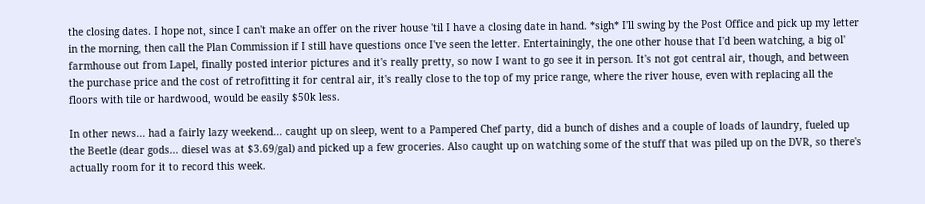the closing dates. I hope not, since I can't make an offer on the river house 'til I have a closing date in hand. *sigh* I'll swing by the Post Office and pick up my letter in the morning, then call the Plan Commission if I still have questions once I've seen the letter. Entertainingly, the one other house that I'd been watching, a big ol' farmhouse out from Lapel, finally posted interior pictures and it's really pretty, so now I want to go see it in person. It's not got central air, though, and between the purchase price and the cost of retrofitting it for central air, it's really close to the top of my price range, where the river house, even with replacing all the floors with tile or hardwood, would be easily $50k less.

In other news... had a fairly lazy weekend... caught up on sleep, went to a Pampered Chef party, did a bunch of dishes and a couple of loads of laundry, fueled up the Beetle (dear gods... diesel was at $3.69/gal) and picked up a few groceries. Also caught up on watching some of the stuff that was piled up on the DVR, so there's actually room for it to record this week.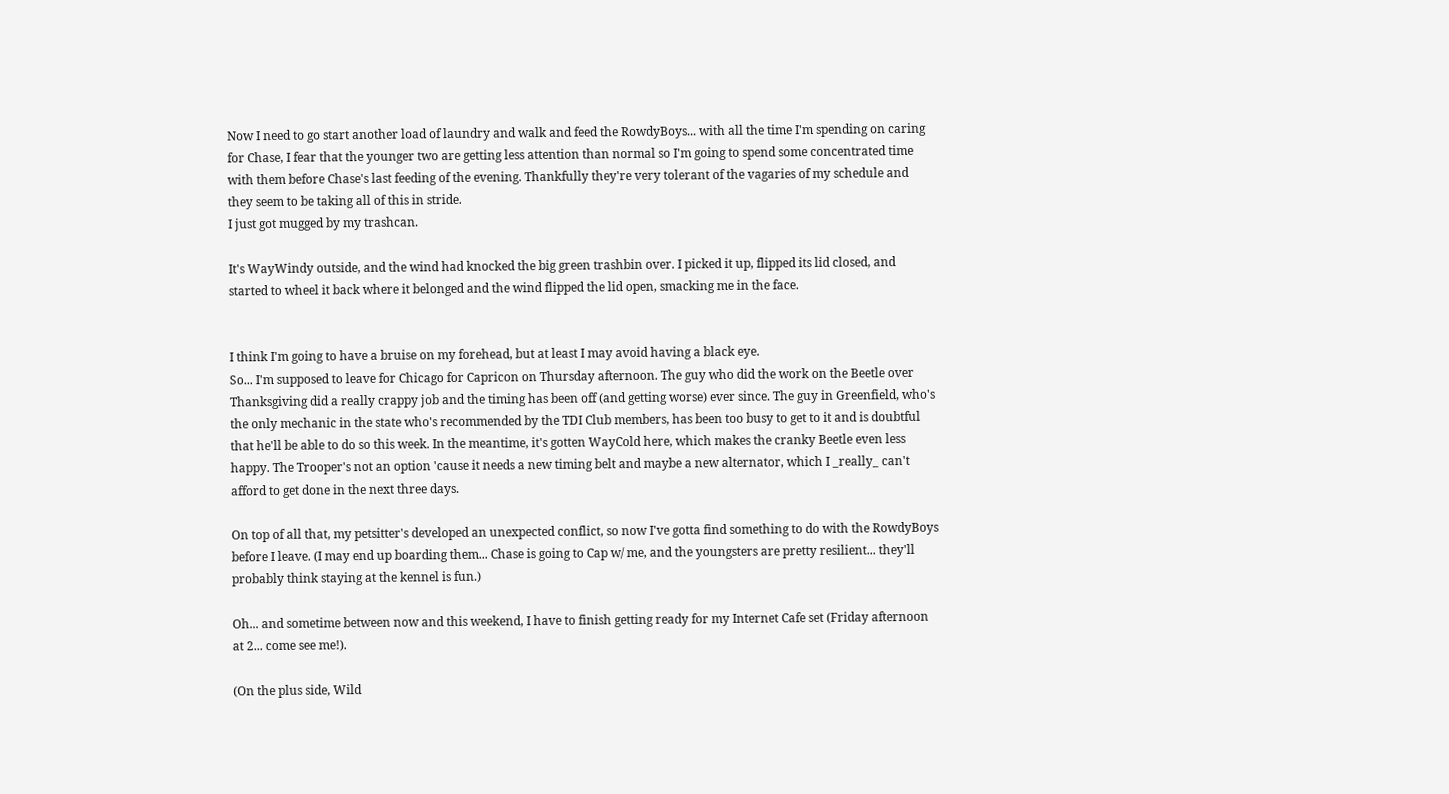Now I need to go start another load of laundry and walk and feed the RowdyBoys... with all the time I'm spending on caring for Chase, I fear that the younger two are getting less attention than normal so I'm going to spend some concentrated time with them before Chase's last feeding of the evening. Thankfully they're very tolerant of the vagaries of my schedule and they seem to be taking all of this in stride.
I just got mugged by my trashcan.

It's WayWindy outside, and the wind had knocked the big green trashbin over. I picked it up, flipped its lid closed, and started to wheel it back where it belonged and the wind flipped the lid open, smacking me in the face.


I think I'm going to have a bruise on my forehead, but at least I may avoid having a black eye.
So... I'm supposed to leave for Chicago for Capricon on Thursday afternoon. The guy who did the work on the Beetle over Thanksgiving did a really crappy job and the timing has been off (and getting worse) ever since. The guy in Greenfield, who's the only mechanic in the state who's recommended by the TDI Club members, has been too busy to get to it and is doubtful that he'll be able to do so this week. In the meantime, it's gotten WayCold here, which makes the cranky Beetle even less happy. The Trooper's not an option 'cause it needs a new timing belt and maybe a new alternator, which I _really_ can't afford to get done in the next three days.

On top of all that, my petsitter's developed an unexpected conflict, so now I've gotta find something to do with the RowdyBoys before I leave. (I may end up boarding them... Chase is going to Cap w/ me, and the youngsters are pretty resilient... they'll probably think staying at the kennel is fun.)

Oh... and sometime between now and this weekend, I have to finish getting ready for my Internet Cafe set (Friday afternoon at 2... come see me!).

(On the plus side, Wild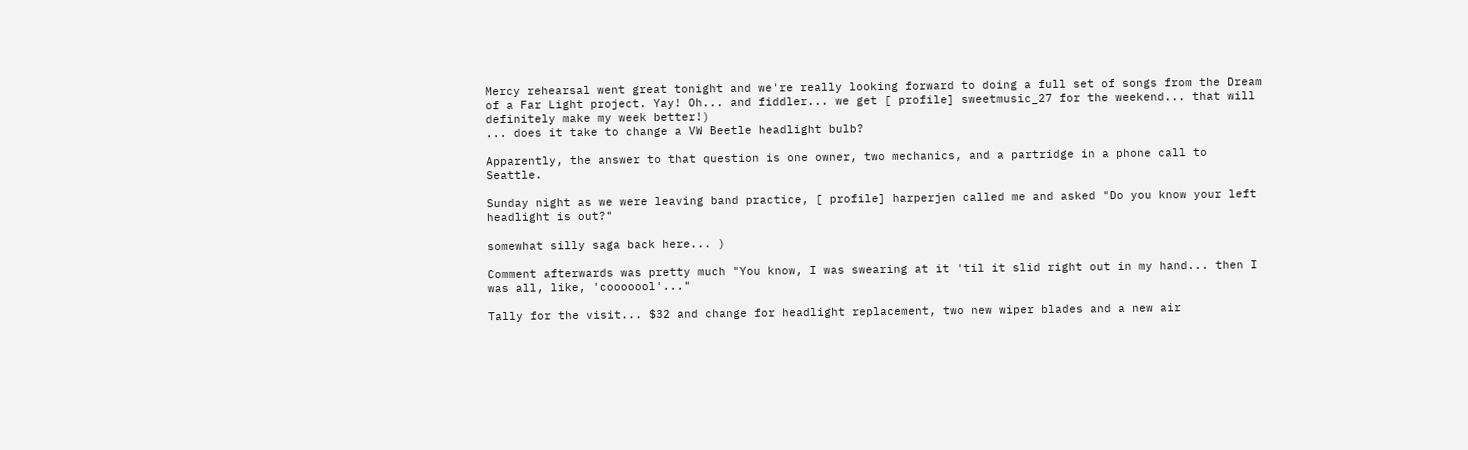Mercy rehearsal went great tonight and we're really looking forward to doing a full set of songs from the Dream of a Far Light project. Yay! Oh... and fiddler... we get [ profile] sweetmusic_27 for the weekend... that will definitely make my week better!)
... does it take to change a VW Beetle headlight bulb?

Apparently, the answer to that question is one owner, two mechanics, and a partridge in a phone call to Seattle.

Sunday night as we were leaving band practice, [ profile] harperjen called me and asked "Do you know your left headlight is out?"

somewhat silly saga back here... )

Comment afterwards was pretty much "You know, I was swearing at it 'til it slid right out in my hand... then I was all, like, 'cooooool'..."

Tally for the visit... $32 and change for headlight replacement, two new wiper blades and a new air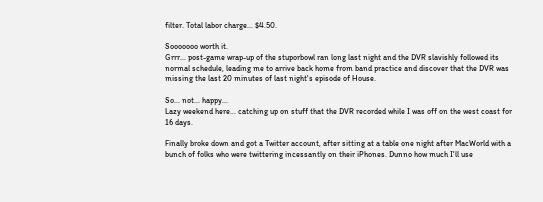filter. Total labor charge... $4.50.

Sooooooo worth it.
Grrr... post-game wrap-up of the stuporbowl ran long last night and the DVR slavishly followed its normal schedule, leading me to arrive back home from band practice and discover that the DVR was missing the last 20 minutes of last night's episode of House.

So... not... happy...
Lazy weekend here... catching up on stuff that the DVR recorded while I was off on the west coast for 16 days.

Finally broke down and got a Twitter account, after sitting at a table one night after MacWorld with a bunch of folks who were twittering incessantly on their iPhones. Dunno how much I'll use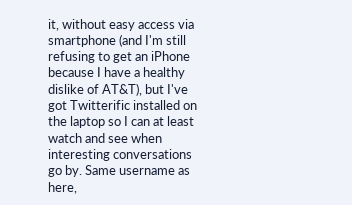it, without easy access via smartphone (and I'm still refusing to get an iPhone because I have a healthy dislike of AT&T), but I've got Twitterific installed on the laptop so I can at least watch and see when interesting conversations go by. Same username as here,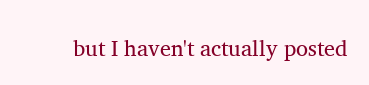but I haven't actually posted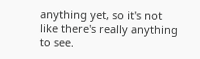anything yet, so it's not like there's really anything to see.